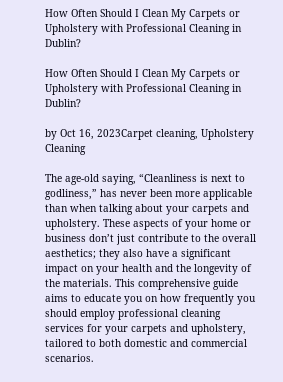How Often Should I Clean My Carpets or Upholstery with Professional Cleaning in Dublin?

How Often Should I Clean My Carpets or Upholstery with Professional Cleaning in Dublin?

by Oct 16, 2023Carpet cleaning, Upholstery Cleaning

The age-old saying, “Cleanliness is next to godliness,” has never been more applicable than when talking about your carpets and upholstery. These aspects of your home or business don’t just contribute to the overall aesthetics; they also have a significant impact on your health and the longevity of the materials. This comprehensive guide aims to educate you on how frequently you should employ professional cleaning services for your carpets and upholstery, tailored to both domestic and commercial scenarios.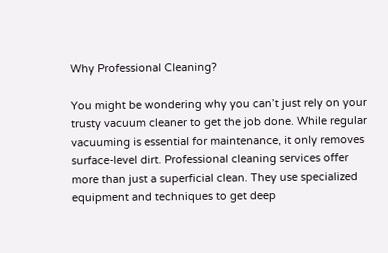Why Professional Cleaning?

You might be wondering why you can’t just rely on your trusty vacuum cleaner to get the job done. While regular vacuuming is essential for maintenance, it only removes surface-level dirt. Professional cleaning services offer more than just a superficial clean. They use specialized equipment and techniques to get deep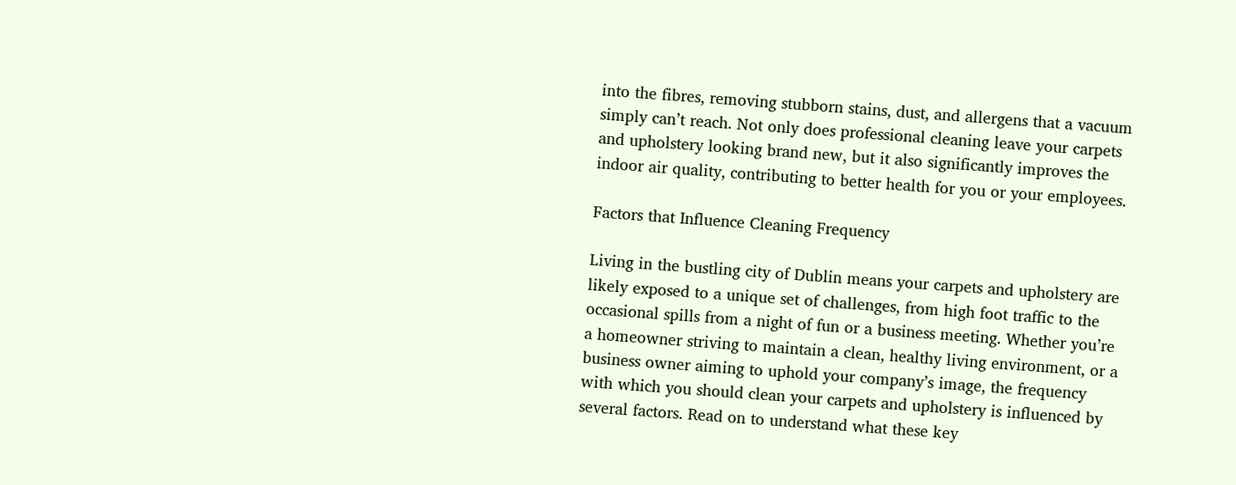into the fibres, removing stubborn stains, dust, and allergens that a vacuum simply can’t reach. Not only does professional cleaning leave your carpets and upholstery looking brand new, but it also significantly improves the indoor air quality, contributing to better health for you or your employees.

Factors that Influence Cleaning Frequency

Living in the bustling city of Dublin means your carpets and upholstery are likely exposed to a unique set of challenges, from high foot traffic to the occasional spills from a night of fun or a business meeting. Whether you’re a homeowner striving to maintain a clean, healthy living environment, or a business owner aiming to uphold your company’s image, the frequency with which you should clean your carpets and upholstery is influenced by several factors. Read on to understand what these key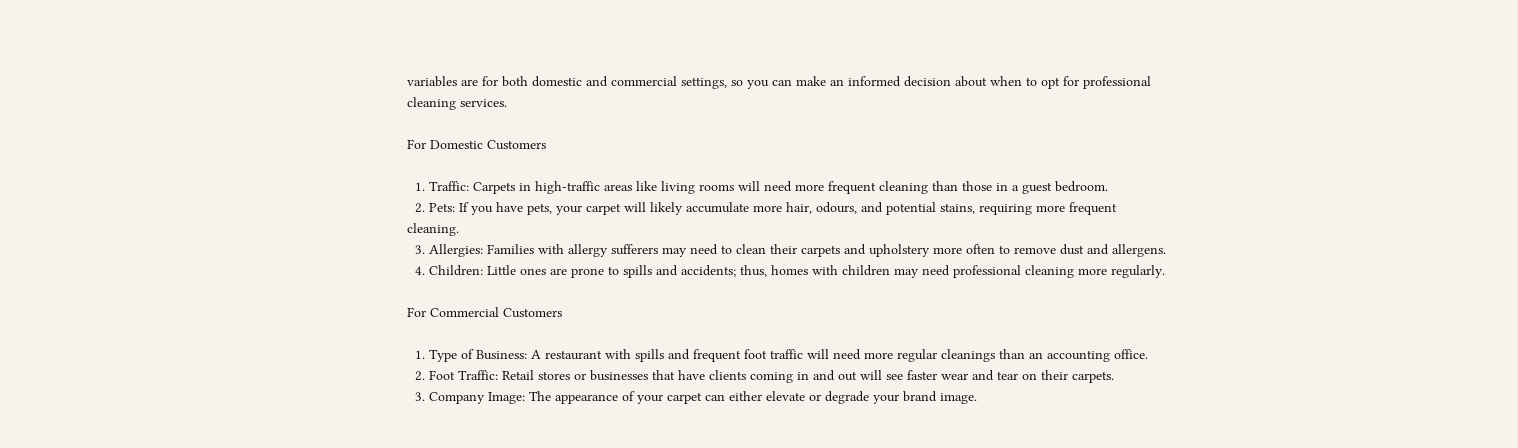variables are for both domestic and commercial settings, so you can make an informed decision about when to opt for professional cleaning services.

For Domestic Customers

  1. Traffic: Carpets in high-traffic areas like living rooms will need more frequent cleaning than those in a guest bedroom.
  2. Pets: If you have pets, your carpet will likely accumulate more hair, odours, and potential stains, requiring more frequent cleaning.
  3. Allergies: Families with allergy sufferers may need to clean their carpets and upholstery more often to remove dust and allergens.
  4. Children: Little ones are prone to spills and accidents; thus, homes with children may need professional cleaning more regularly.

For Commercial Customers

  1. Type of Business: A restaurant with spills and frequent foot traffic will need more regular cleanings than an accounting office.
  2. Foot Traffic: Retail stores or businesses that have clients coming in and out will see faster wear and tear on their carpets.
  3. Company Image: The appearance of your carpet can either elevate or degrade your brand image.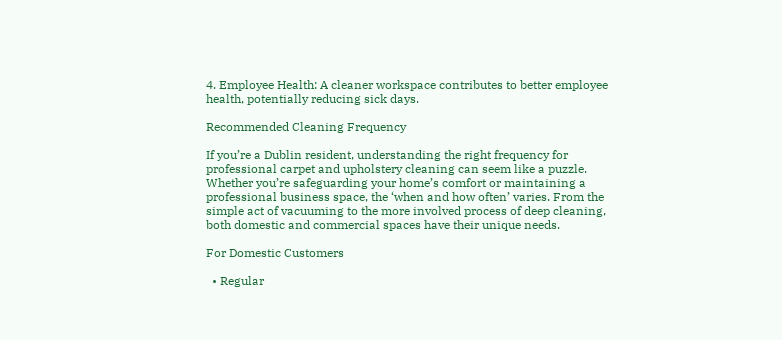4. Employee Health: A cleaner workspace contributes to better employee health, potentially reducing sick days.

Recommended Cleaning Frequency

If you’re a Dublin resident, understanding the right frequency for professional carpet and upholstery cleaning can seem like a puzzle. Whether you’re safeguarding your home’s comfort or maintaining a professional business space, the ‘when and how often’ varies. From the simple act of vacuuming to the more involved process of deep cleaning, both domestic and commercial spaces have their unique needs.

For Domestic Customers

  • Regular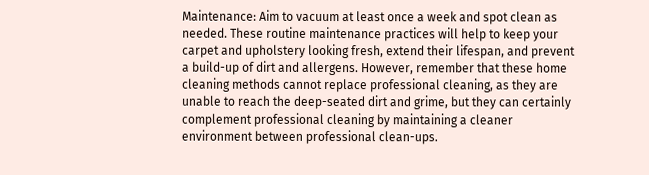Maintenance: Aim to vacuum at least once a week and spot clean as needed. These routine maintenance practices will help to keep your carpet and upholstery looking fresh, extend their lifespan, and prevent a build-up of dirt and allergens. However, remember that these home cleaning methods cannot replace professional cleaning, as they are unable to reach the deep-seated dirt and grime, but they can certainly complement professional cleaning by maintaining a cleaner environment between professional clean-ups.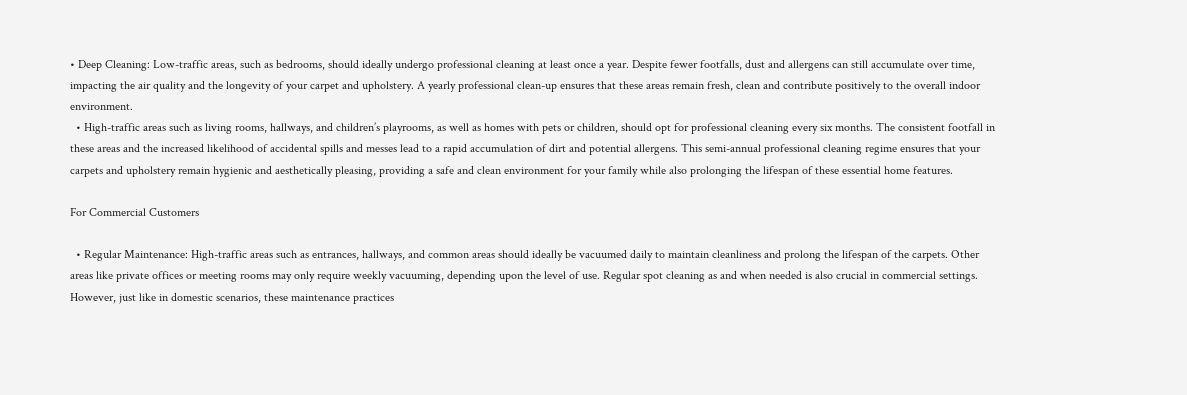• Deep Cleaning: Low-traffic areas, such as bedrooms, should ideally undergo professional cleaning at least once a year. Despite fewer footfalls, dust and allergens can still accumulate over time, impacting the air quality and the longevity of your carpet and upholstery. A yearly professional clean-up ensures that these areas remain fresh, clean and contribute positively to the overall indoor environment.
  • High-traffic areas such as living rooms, hallways, and children’s playrooms, as well as homes with pets or children, should opt for professional cleaning every six months. The consistent footfall in these areas and the increased likelihood of accidental spills and messes lead to a rapid accumulation of dirt and potential allergens. This semi-annual professional cleaning regime ensures that your carpets and upholstery remain hygienic and aesthetically pleasing, providing a safe and clean environment for your family while also prolonging the lifespan of these essential home features.

For Commercial Customers

  • Regular Maintenance: High-traffic areas such as entrances, hallways, and common areas should ideally be vacuumed daily to maintain cleanliness and prolong the lifespan of the carpets. Other areas like private offices or meeting rooms may only require weekly vacuuming, depending upon the level of use. Regular spot cleaning as and when needed is also crucial in commercial settings. However, just like in domestic scenarios, these maintenance practices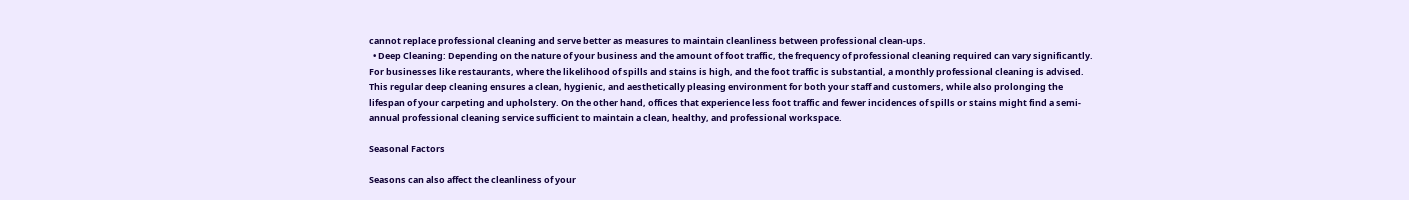cannot replace professional cleaning and serve better as measures to maintain cleanliness between professional clean-ups.
  • Deep Cleaning: Depending on the nature of your business and the amount of foot traffic, the frequency of professional cleaning required can vary significantly. For businesses like restaurants, where the likelihood of spills and stains is high, and the foot traffic is substantial, a monthly professional cleaning is advised. This regular deep cleaning ensures a clean, hygienic, and aesthetically pleasing environment for both your staff and customers, while also prolonging the lifespan of your carpeting and upholstery. On the other hand, offices that experience less foot traffic and fewer incidences of spills or stains might find a semi-annual professional cleaning service sufficient to maintain a clean, healthy, and professional workspace.

Seasonal Factors

Seasons can also affect the cleanliness of your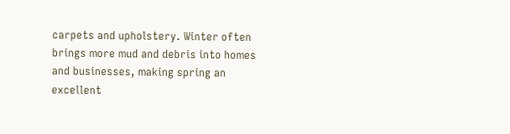carpets and upholstery. Winter often brings more mud and debris into homes and businesses, making spring an excellent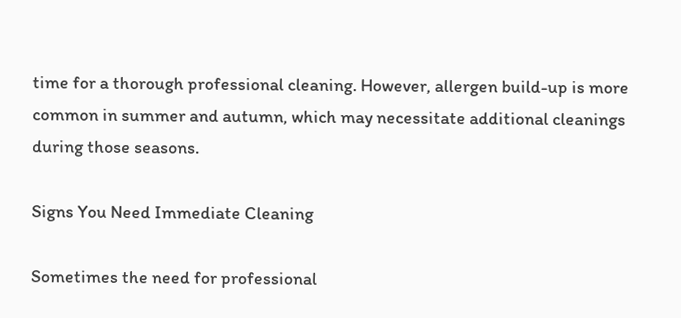time for a thorough professional cleaning. However, allergen build-up is more common in summer and autumn, which may necessitate additional cleanings during those seasons.

Signs You Need Immediate Cleaning

Sometimes the need for professional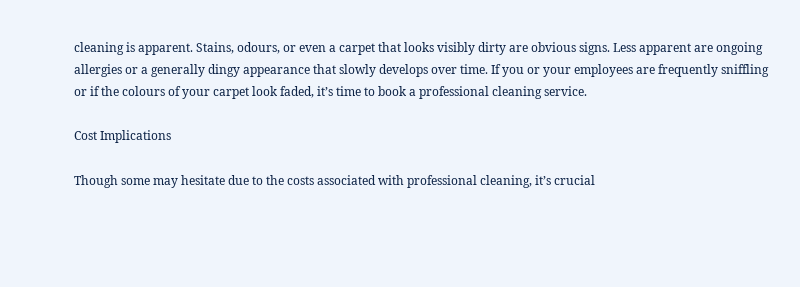cleaning is apparent. Stains, odours, or even a carpet that looks visibly dirty are obvious signs. Less apparent are ongoing allergies or a generally dingy appearance that slowly develops over time. If you or your employees are frequently sniffling or if the colours of your carpet look faded, it’s time to book a professional cleaning service.

Cost Implications

Though some may hesitate due to the costs associated with professional cleaning, it’s crucial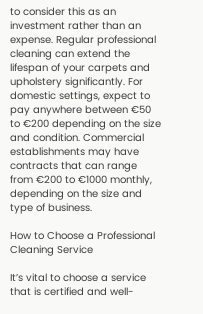to consider this as an investment rather than an expense. Regular professional cleaning can extend the lifespan of your carpets and upholstery significantly. For domestic settings, expect to pay anywhere between €50 to €200 depending on the size and condition. Commercial establishments may have contracts that can range from €200 to €1000 monthly, depending on the size and type of business.

How to Choose a Professional Cleaning Service

It’s vital to choose a service that is certified and well-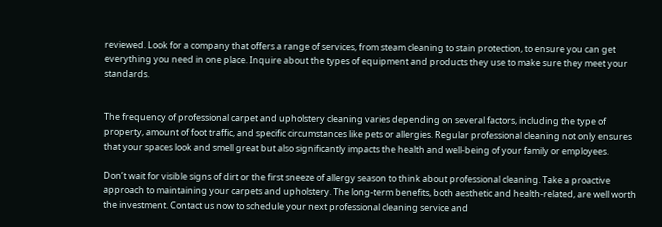reviewed. Look for a company that offers a range of services, from steam cleaning to stain protection, to ensure you can get everything you need in one place. Inquire about the types of equipment and products they use to make sure they meet your standards.


The frequency of professional carpet and upholstery cleaning varies depending on several factors, including the type of property, amount of foot traffic, and specific circumstances like pets or allergies. Regular professional cleaning not only ensures that your spaces look and smell great but also significantly impacts the health and well-being of your family or employees.

Don’t wait for visible signs of dirt or the first sneeze of allergy season to think about professional cleaning. Take a proactive approach to maintaining your carpets and upholstery. The long-term benefits, both aesthetic and health-related, are well worth the investment. Contact us now to schedule your next professional cleaning service and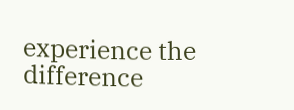experience the difference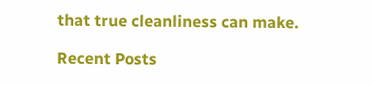that true cleanliness can make.

Recent Posts